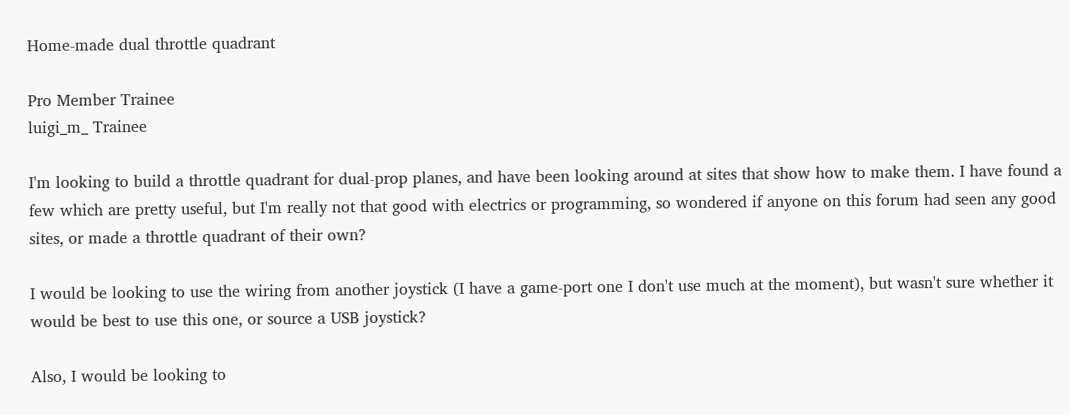Home-made dual throttle quadrant

Pro Member Trainee
luigi_m_ Trainee

I'm looking to build a throttle quadrant for dual-prop planes, and have been looking around at sites that show how to make them. I have found a few which are pretty useful, but I'm really not that good with electrics or programming, so wondered if anyone on this forum had seen any good sites, or made a throttle quadrant of their own?

I would be looking to use the wiring from another joystick (I have a game-port one I don't use much at the moment), but wasn't sure whether it would be best to use this one, or source a USB joystick?

Also, I would be looking to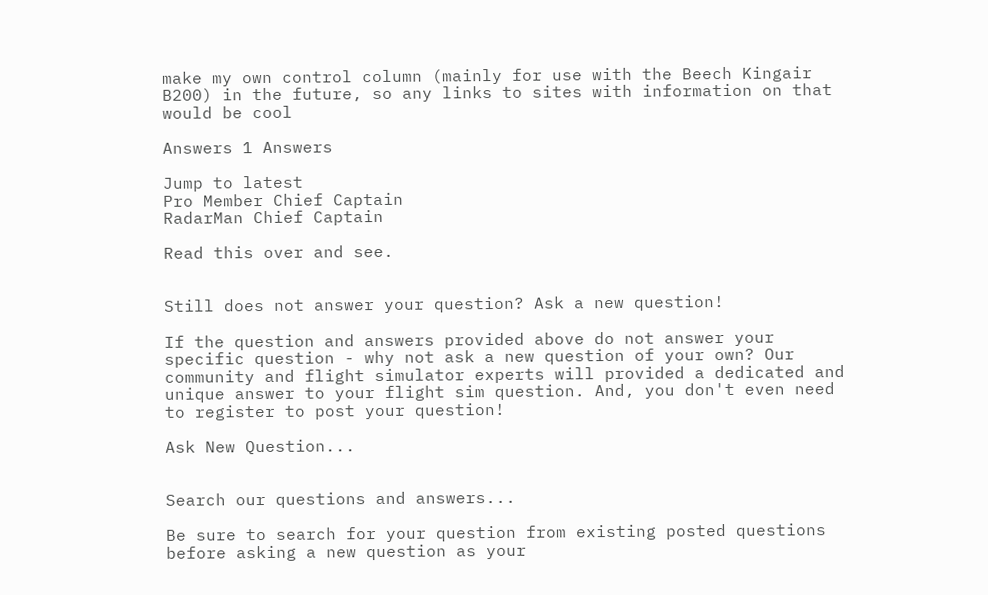make my own control column (mainly for use with the Beech Kingair B200) in the future, so any links to sites with information on that would be cool

Answers 1 Answers

Jump to latest
Pro Member Chief Captain
RadarMan Chief Captain

Read this over and see.


Still does not answer your question? Ask a new question!

If the question and answers provided above do not answer your specific question - why not ask a new question of your own? Our community and flight simulator experts will provided a dedicated and unique answer to your flight sim question. And, you don't even need to register to post your question!

Ask New Question...


Search our questions and answers...

Be sure to search for your question from existing posted questions before asking a new question as your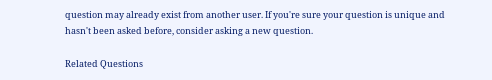question may already exist from another user. If you're sure your question is unique and hasn't been asked before, consider asking a new question.

Related Questions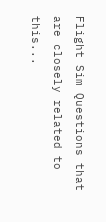Flight Sim Questions that are closely related to this...